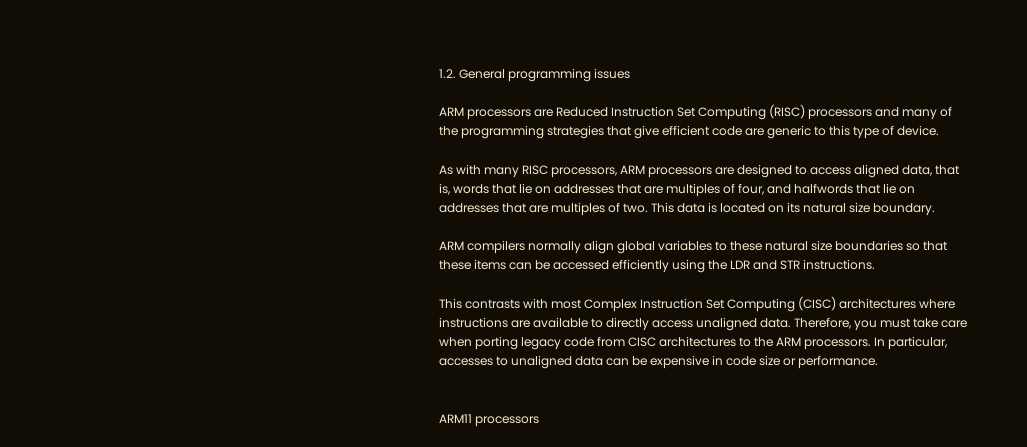1.2. General programming issues

ARM processors are Reduced Instruction Set Computing (RISC) processors and many of the programming strategies that give efficient code are generic to this type of device.

As with many RISC processors, ARM processors are designed to access aligned data, that is, words that lie on addresses that are multiples of four, and halfwords that lie on addresses that are multiples of two. This data is located on its natural size boundary.

ARM compilers normally align global variables to these natural size boundaries so that these items can be accessed efficiently using the LDR and STR instructions.

This contrasts with most Complex Instruction Set Computing (CISC) architectures where instructions are available to directly access unaligned data. Therefore, you must take care when porting legacy code from CISC architectures to the ARM processors. In particular, accesses to unaligned data can be expensive in code size or performance.


ARM11 processors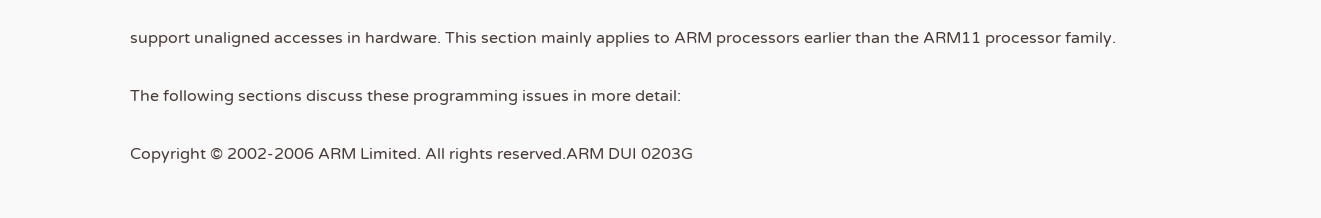support unaligned accesses in hardware. This section mainly applies to ARM processors earlier than the ARM11 processor family.

The following sections discuss these programming issues in more detail:

Copyright © 2002-2006 ARM Limited. All rights reserved.ARM DUI 0203G